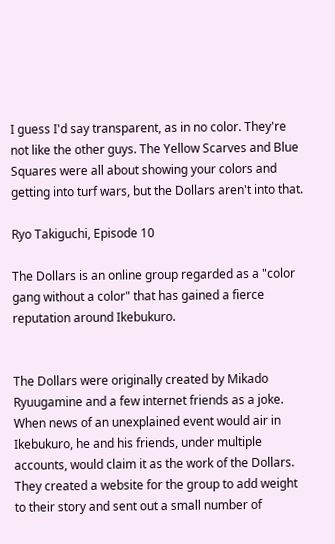I guess I'd say transparent, as in no color. They're not like the other guys. The Yellow Scarves and Blue Squares were all about showing your colors and getting into turf wars, but the Dollars aren't into that.

Ryo Takiguchi, Episode 10

The Dollars is an online group regarded as a "color gang without a color" that has gained a fierce reputation around Ikebukuro.


The Dollars were originally created by Mikado Ryuugamine and a few internet friends as a joke. When news of an unexplained event would air in Ikebukuro, he and his friends, under multiple accounts, would claim it as the work of the Dollars. They created a website for the group to add weight to their story and sent out a small number of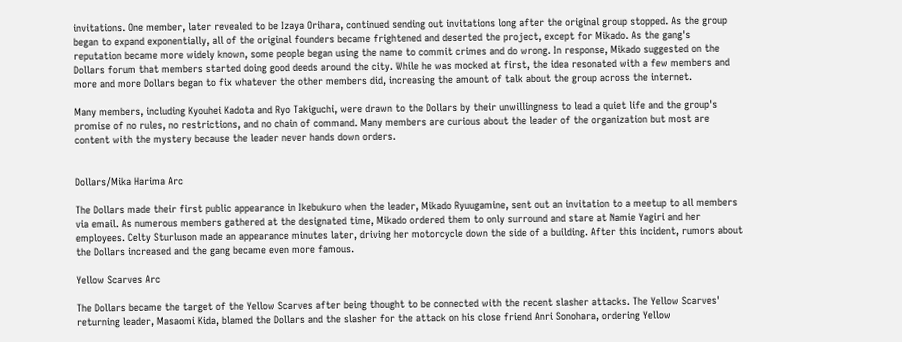invitations. One member, later revealed to be Izaya Orihara, continued sending out invitations long after the original group stopped. As the group began to expand exponentially, all of the original founders became frightened and deserted the project, except for Mikado. As the gang's reputation became more widely known, some people began using the name to commit crimes and do wrong. In response, Mikado suggested on the Dollars forum that members started doing good deeds around the city. While he was mocked at first, the idea resonated with a few members and more and more Dollars began to fix whatever the other members did, increasing the amount of talk about the group across the internet.

Many members, including Kyouhei Kadota and Ryo Takiguchi, were drawn to the Dollars by their unwillingness to lead a quiet life and the group's promise of no rules, no restrictions, and no chain of command. Many members are curious about the leader of the organization but most are content with the mystery because the leader never hands down orders.


Dollars/Mika Harima Arc

The Dollars made their first public appearance in Ikebukuro when the leader, Mikado Ryuugamine, sent out an invitation to a meetup to all members via email. As numerous members gathered at the designated time, Mikado ordered them to only surround and stare at Namie Yagiri and her employees. Celty Sturluson made an appearance minutes later, driving her motorcycle down the side of a building. After this incident, rumors about the Dollars increased and the gang became even more famous.

Yellow Scarves Arc

The Dollars became the target of the Yellow Scarves after being thought to be connected with the recent slasher attacks. The Yellow Scarves' returning leader, Masaomi Kida, blamed the Dollars and the slasher for the attack on his close friend Anri Sonohara, ordering Yellow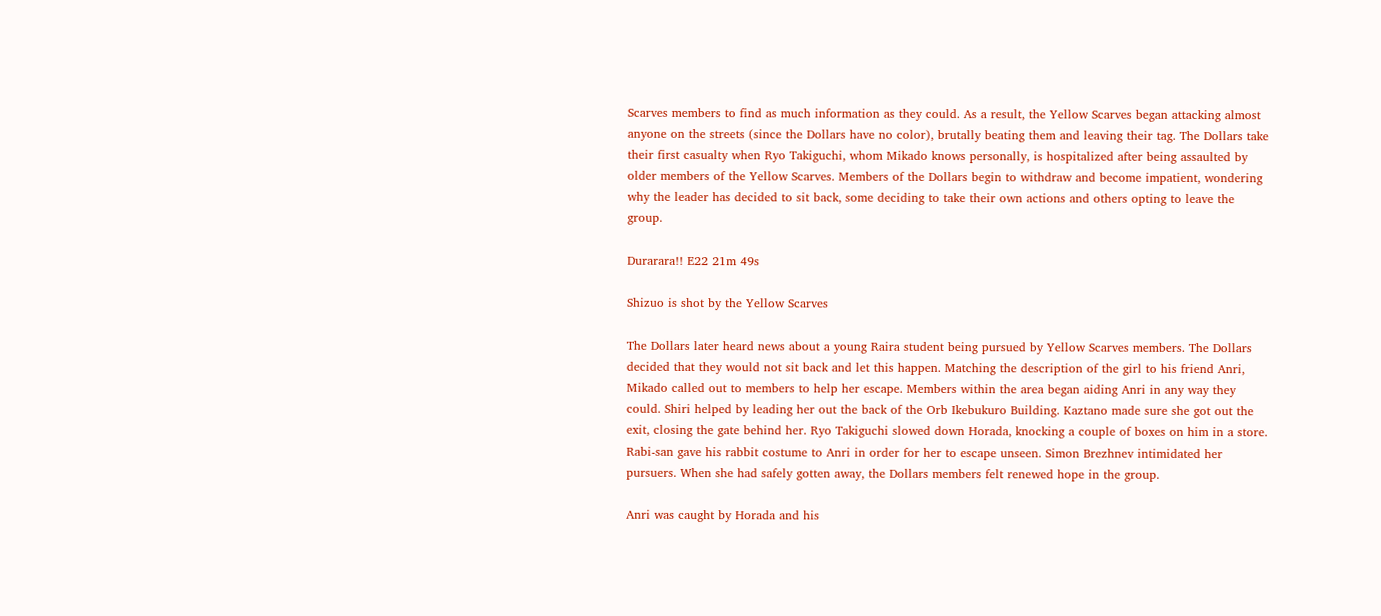Scarves members to find as much information as they could. As a result, the Yellow Scarves began attacking almost anyone on the streets (since the Dollars have no color), brutally beating them and leaving their tag. The Dollars take their first casualty when Ryo Takiguchi, whom Mikado knows personally, is hospitalized after being assaulted by older members of the Yellow Scarves. Members of the Dollars begin to withdraw and become impatient, wondering why the leader has decided to sit back, some deciding to take their own actions and others opting to leave the group.

Durarara!! E22 21m 49s

Shizuo is shot by the Yellow Scarves

The Dollars later heard news about a young Raira student being pursued by Yellow Scarves members. The Dollars decided that they would not sit back and let this happen. Matching the description of the girl to his friend Anri, Mikado called out to members to help her escape. Members within the area began aiding Anri in any way they could. Shiri helped by leading her out the back of the Orb Ikebukuro Building. Kaztano made sure she got out the exit, closing the gate behind her. Ryo Takiguchi slowed down Horada, knocking a couple of boxes on him in a store. Rabi-san gave his rabbit costume to Anri in order for her to escape unseen. Simon Brezhnev intimidated her pursuers. When she had safely gotten away, the Dollars members felt renewed hope in the group.

Anri was caught by Horada and his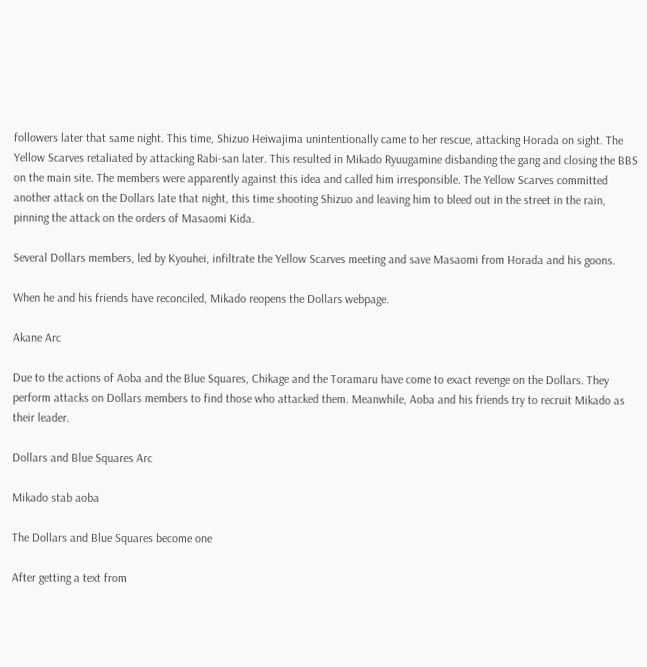followers later that same night. This time, Shizuo Heiwajima unintentionally came to her rescue, attacking Horada on sight. The Yellow Scarves retaliated by attacking Rabi-san later. This resulted in Mikado Ryuugamine disbanding the gang and closing the BBS on the main site. The members were apparently against this idea and called him irresponsible. The Yellow Scarves committed another attack on the Dollars late that night, this time shooting Shizuo and leaving him to bleed out in the street in the rain, pinning the attack on the orders of Masaomi Kida.

Several Dollars members, led by Kyouhei, infiltrate the Yellow Scarves meeting and save Masaomi from Horada and his goons.

When he and his friends have reconciled, Mikado reopens the Dollars webpage.

Akane Arc

Due to the actions of Aoba and the Blue Squares, Chikage and the Toramaru have come to exact revenge on the Dollars. They perform attacks on Dollars members to find those who attacked them. Meanwhile, Aoba and his friends try to recruit Mikado as their leader.

Dollars and Blue Squares Arc

Mikado stab aoba

The Dollars and Blue Squares become one

After getting a text from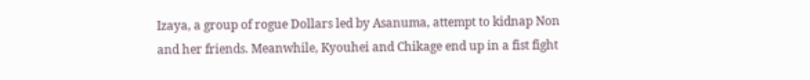Izaya, a group of rogue Dollars led by Asanuma, attempt to kidnap Non and her friends. Meanwhile, Kyouhei and Chikage end up in a fist fight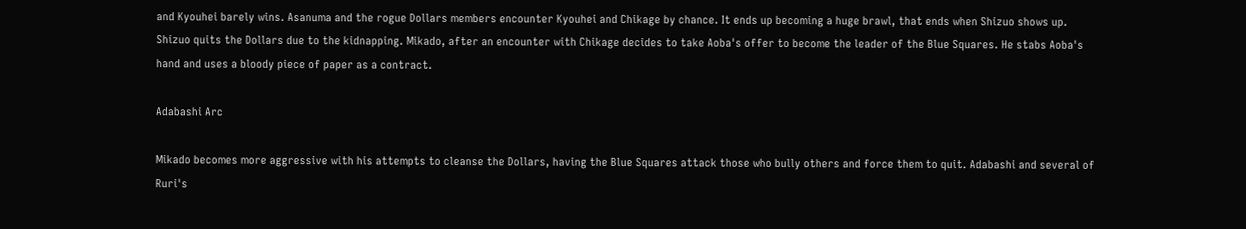and Kyouhei barely wins. Asanuma and the rogue Dollars members encounter Kyouhei and Chikage by chance. It ends up becoming a huge brawl, that ends when Shizuo shows up. Shizuo quits the Dollars due to the kidnapping. Mikado, after an encounter with Chikage decides to take Aoba's offer to become the leader of the Blue Squares. He stabs Aoba's hand and uses a bloody piece of paper as a contract.

Adabashi Arc

Mikado becomes more aggressive with his attempts to cleanse the Dollars, having the Blue Squares attack those who bully others and force them to quit. Adabashi and several of Ruri's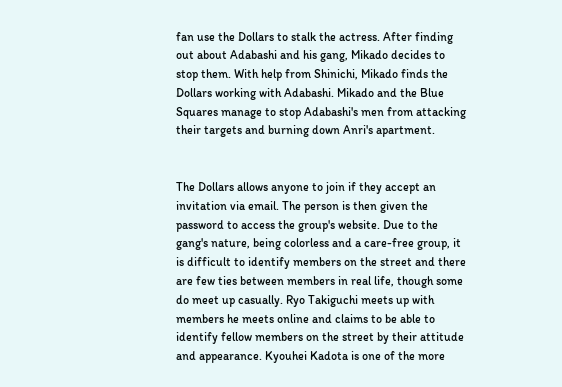fan use the Dollars to stalk the actress. After finding out about Adabashi and his gang, Mikado decides to stop them. With help from Shinichi, Mikado finds the Dollars working with Adabashi. Mikado and the Blue Squares manage to stop Adabashi's men from attacking their targets and burning down Anri's apartment.


The Dollars allows anyone to join if they accept an invitation via email. The person is then given the password to access the group's website. Due to the gang's nature, being colorless and a care-free group, it is difficult to identify members on the street and there are few ties between members in real life, though some do meet up casually. Ryo Takiguchi meets up with members he meets online and claims to be able to identify fellow members on the street by their attitude and appearance. Kyouhei Kadota is one of the more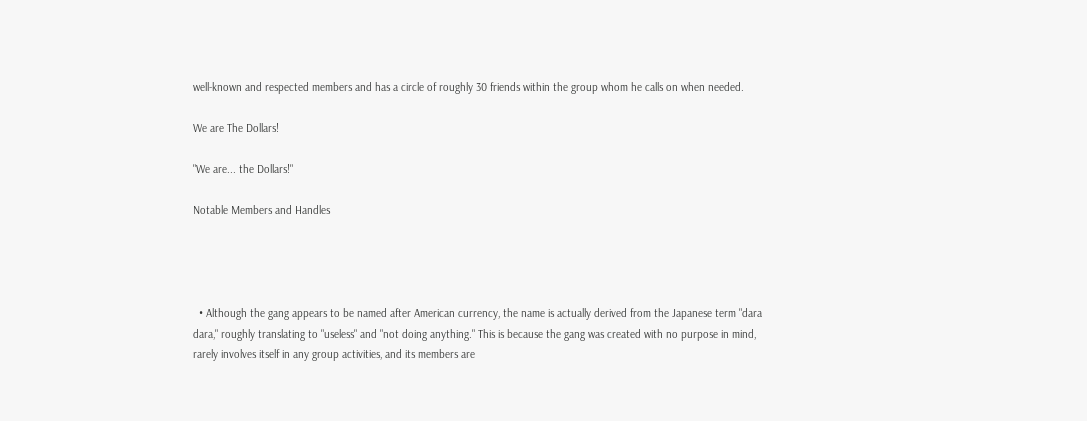well-known and respected members and has a circle of roughly 30 friends within the group whom he calls on when needed.

We are The Dollars!

"We are... the Dollars!"

Notable Members and Handles




  • Although the gang appears to be named after American currency, the name is actually derived from the Japanese term "dara dara," roughly translating to "useless" and "not doing anything." This is because the gang was created with no purpose in mind, rarely involves itself in any group activities, and its members are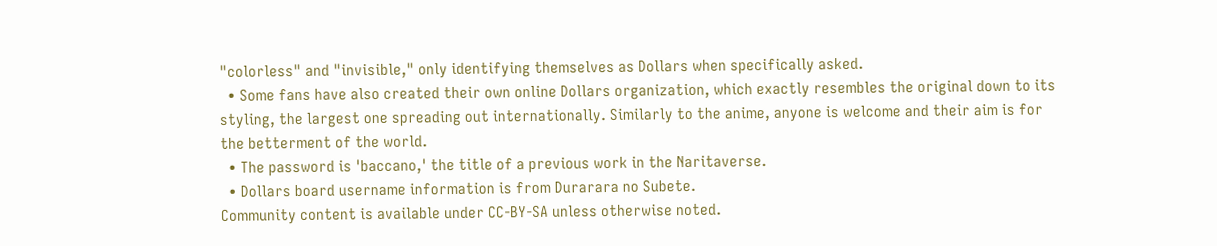"colorless" and "invisible," only identifying themselves as Dollars when specifically asked.
  • Some fans have also created their own online Dollars organization, which exactly resembles the original down to its styling, the largest one spreading out internationally. Similarly to the anime, anyone is welcome and their aim is for the betterment of the world.
  • The password is 'baccano,' the title of a previous work in the Naritaverse.
  • Dollars board username information is from Durarara no Subete.
Community content is available under CC-BY-SA unless otherwise noted.